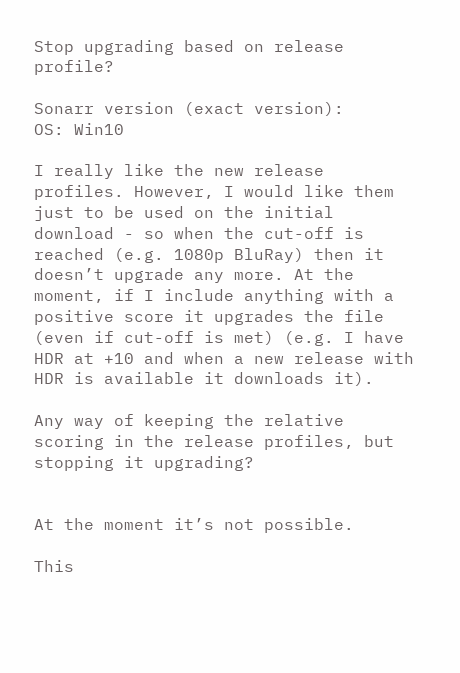Stop upgrading based on release profile?

Sonarr version (exact version):
OS: Win10

I really like the new release profiles. However, I would like them just to be used on the initial download - so when the cut-off is reached (e.g. 1080p BluRay) then it doesn’t upgrade any more. At the moment, if I include anything with a positive score it upgrades the file (even if cut-off is met) (e.g. I have HDR at +10 and when a new release with HDR is available it downloads it).

Any way of keeping the relative scoring in the release profiles, but stopping it upgrading?


At the moment it’s not possible.

This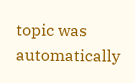topic was automatically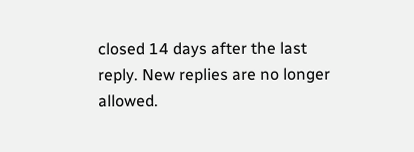closed 14 days after the last reply. New replies are no longer allowed.